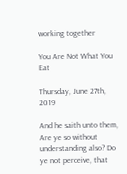working together

You Are Not What You Eat

Thursday, June 27th, 2019

And he saith unto them, Are ye so without understanding also? Do ye not perceive, that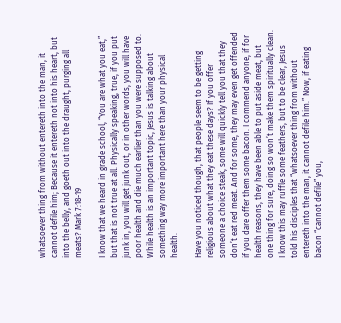whatsoever thing from without entereth into the man, it cannot defile him; Because it entereth not into his heart, but into the belly, and goeth out into the draught, purging all meats? Mark 7:18-19

I know that we heard in grade school, “You are what you eat,” but that is not true at all. Physically speaking, true, if you put junk in, you will get junk out, or in other words, you will have poor health and die much earlier than you were supposed to. While health is an important topic, Jesus is talking about something way more important here than your physical health.

Have you noticed though, that people seem to be getting religious about what they eat these days? If you offer someone a choice steak, some will quickly tell you that they don’t eat red meat. And for some, they may even get offended if you dare offer them some bacon. I commend anyone, if for health reasons, they have been able to put aside meat, but one thing for sure, doing so won’t make them spiritually clean. I know this may ruffle some feathers, but to be clear, Jesus told his disciples that “whatsoever thing from without entereth into the man, it cannot defile him.” Now, if eating bacon “cannot defile” you,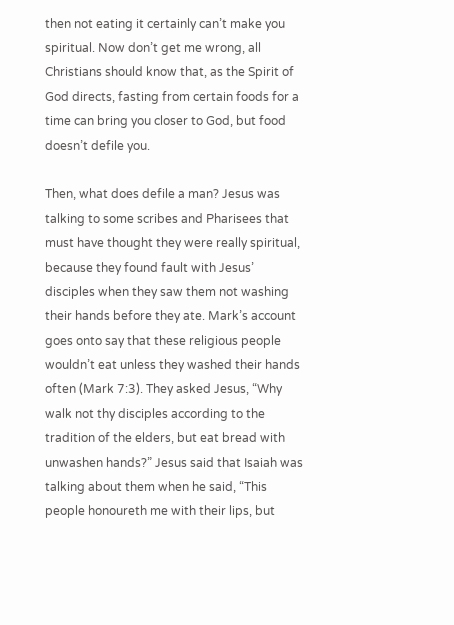then not eating it certainly can’t make you spiritual. Now don’t get me wrong, all Christians should know that, as the Spirit of God directs, fasting from certain foods for a time can bring you closer to God, but food doesn’t defile you.

Then, what does defile a man? Jesus was talking to some scribes and Pharisees that must have thought they were really spiritual, because they found fault with Jesus’ disciples when they saw them not washing their hands before they ate. Mark’s account goes onto say that these religious people wouldn’t eat unless they washed their hands often (Mark 7:3). They asked Jesus, “Why walk not thy disciples according to the tradition of the elders, but eat bread with unwashen hands?” Jesus said that Isaiah was talking about them when he said, “This people honoureth me with their lips, but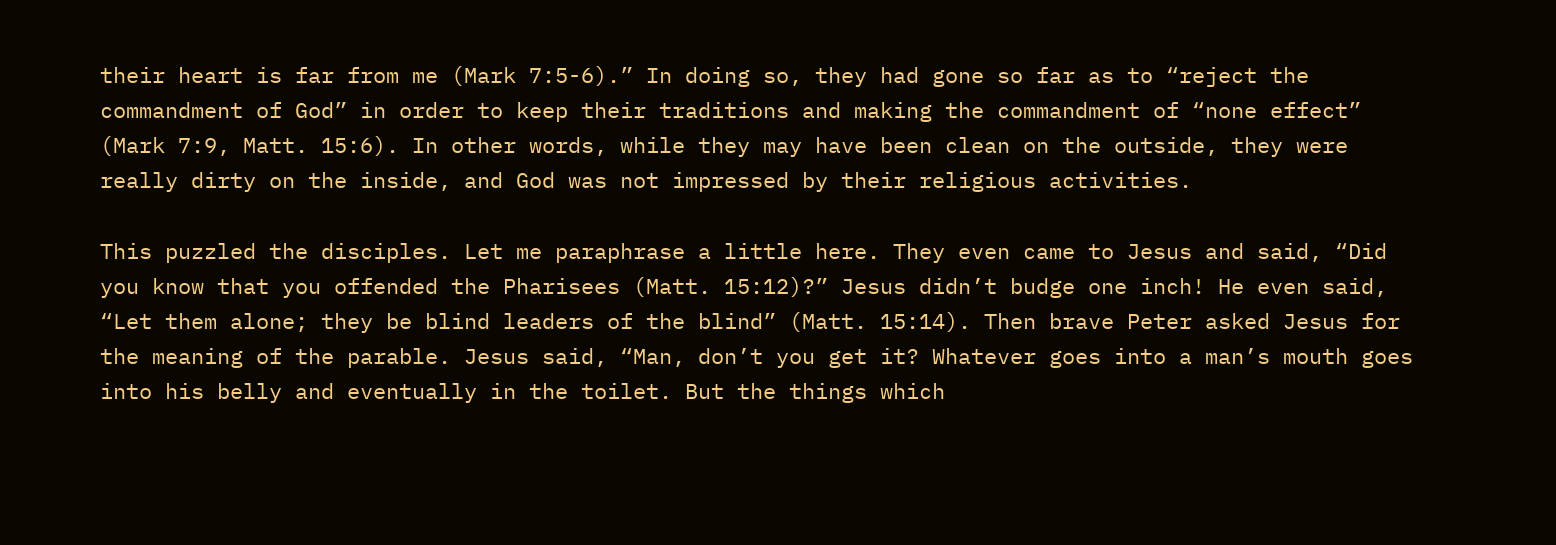their heart is far from me (Mark 7:5-6).” In doing so, they had gone so far as to “reject the commandment of God” in order to keep their traditions and making the commandment of “none effect” (Mark 7:9, Matt. 15:6). In other words, while they may have been clean on the outside, they were really dirty on the inside, and God was not impressed by their religious activities.

This puzzled the disciples. Let me paraphrase a little here. They even came to Jesus and said, “Did you know that you offended the Pharisees (Matt. 15:12)?” Jesus didn’t budge one inch! He even said, “Let them alone; they be blind leaders of the blind” (Matt. 15:14). Then brave Peter asked Jesus for the meaning of the parable. Jesus said, “Man, don’t you get it? Whatever goes into a man’s mouth goes into his belly and eventually in the toilet. But the things which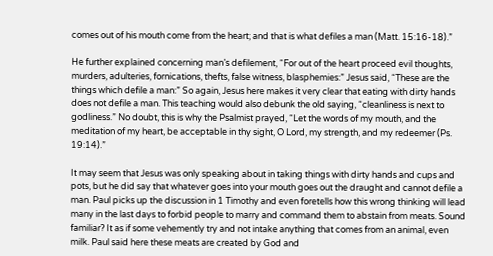comes out of his mouth come from the heart; and that is what defiles a man (Matt. 15:16-18).”

He further explained concerning man’s defilement, “For out of the heart proceed evil thoughts, murders, adulteries, fornications, thefts, false witness, blasphemies:” Jesus said, “These are the things which defile a man:” So again, Jesus here makes it very clear that eating with dirty hands does not defile a man. This teaching would also debunk the old saying, “cleanliness is next to godliness.” No doubt, this is why the Psalmist prayed, “Let the words of my mouth, and the meditation of my heart, be acceptable in thy sight, O Lord, my strength, and my redeemer (Ps. 19:14).”

It may seem that Jesus was only speaking about in taking things with dirty hands and cups and pots, but he did say that whatever goes into your mouth goes out the draught and cannot defile a man. Paul picks up the discussion in 1 Timothy and even foretells how this wrong thinking will lead many in the last days to forbid people to marry and command them to abstain from meats. Sound familiar? It as if some vehemently try and not intake anything that comes from an animal, even milk. Paul said here these meats are created by God and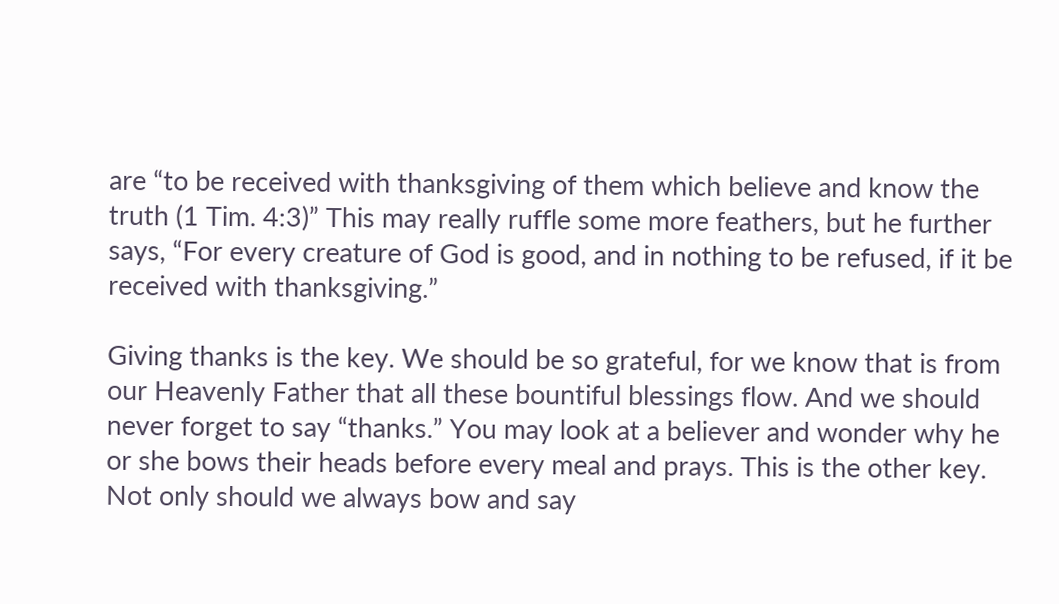are “to be received with thanksgiving of them which believe and know the truth (1 Tim. 4:3)” This may really ruffle some more feathers, but he further says, “For every creature of God is good, and in nothing to be refused, if it be received with thanksgiving.”

Giving thanks is the key. We should be so grateful, for we know that is from our Heavenly Father that all these bountiful blessings flow. And we should never forget to say “thanks.” You may look at a believer and wonder why he or she bows their heads before every meal and prays. This is the other key. Not only should we always bow and say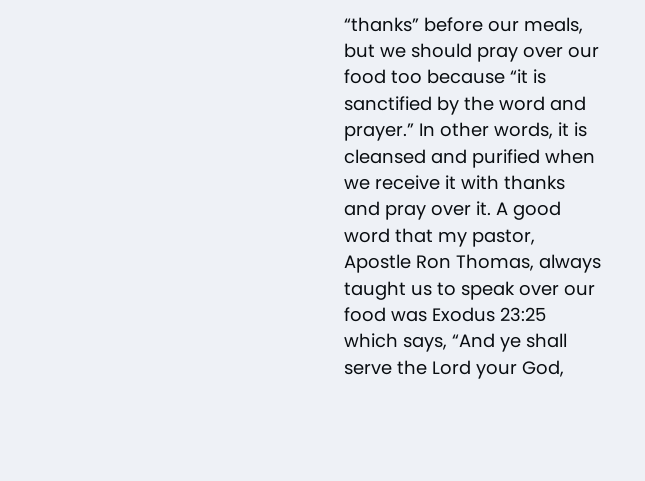“thanks” before our meals, but we should pray over our food too because “it is sanctified by the word and prayer.” In other words, it is cleansed and purified when we receive it with thanks and pray over it. A good word that my pastor, Apostle Ron Thomas, always taught us to speak over our food was Exodus 23:25 which says, “And ye shall serve the Lord your God,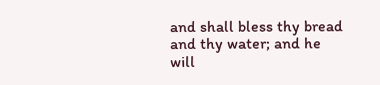and shall bless thy bread and thy water; and he will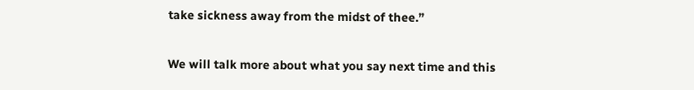take sickness away from the midst of thee.”

We will talk more about what you say next time and this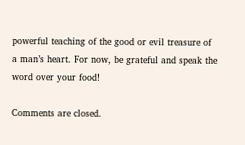powerful teaching of the good or evil treasure of a man’s heart. For now, be grateful and speak the word over your food!

Comments are closed.